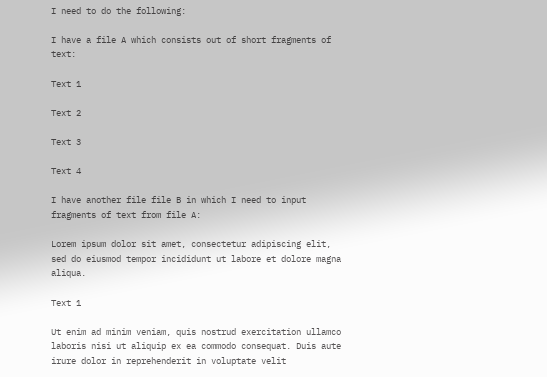I need to do the following:

I have a file A which consists out of short fragments of text:

Text 1

Text 2

Text 3

Text 4

I have another file file B in which I need to input fragments of text from file A:

Lorem ipsum dolor sit amet, consectetur adipiscing elit, sed do eiusmod tempor incididunt ut labore et dolore magna aliqua.

Text 1

Ut enim ad minim veniam, quis nostrud exercitation ullamco laboris nisi ut aliquip ex ea commodo consequat. Duis aute irure dolor in reprehenderit in voluptate velit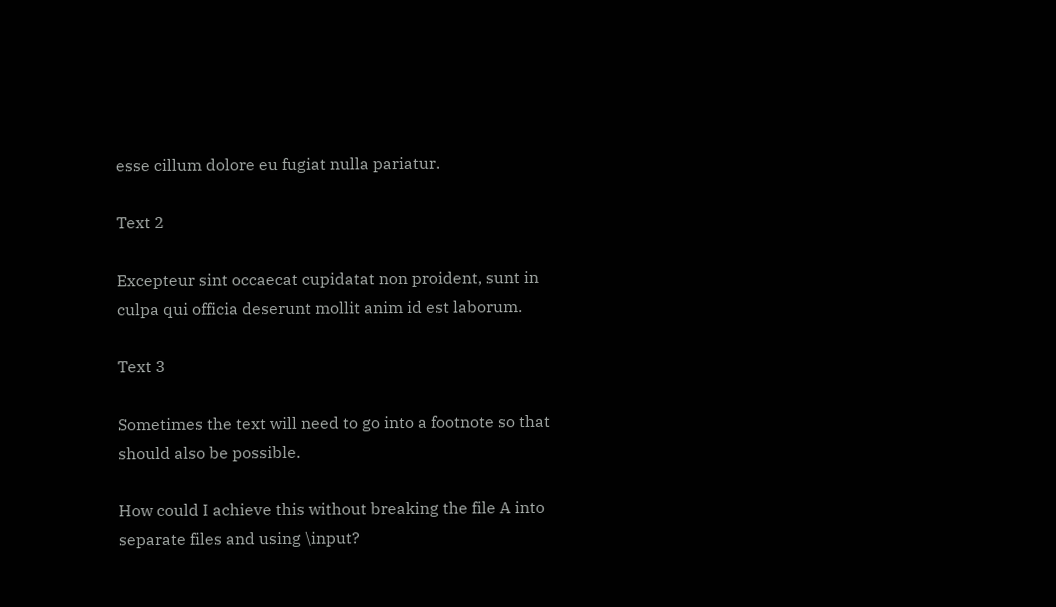esse cillum dolore eu fugiat nulla pariatur.

Text 2

Excepteur sint occaecat cupidatat non proident, sunt in culpa qui officia deserunt mollit anim id est laborum.

Text 3

Sometimes the text will need to go into a footnote so that should also be possible.

How could I achieve this without breaking the file A into separate files and using \input?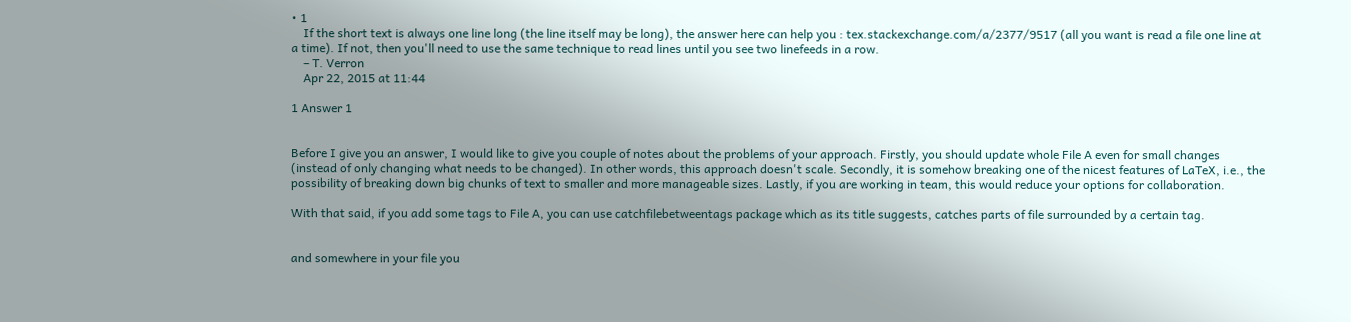• 1
    If the short text is always one line long (the line itself may be long), the answer here can help you : tex.stackexchange.com/a/2377/9517 (all you want is read a file one line at a time). If not, then you'll need to use the same technique to read lines until you see two linefeeds in a row.
    – T. Verron
    Apr 22, 2015 at 11:44

1 Answer 1


Before I give you an answer, I would like to give you couple of notes about the problems of your approach. Firstly, you should update whole File A even for small changes (instead of only changing what needs to be changed). In other words, this approach doesn't scale. Secondly, it is somehow breaking one of the nicest features of LaTeX, i.e., the possibility of breaking down big chunks of text to smaller and more manageable sizes. Lastly, if you are working in team, this would reduce your options for collaboration.

With that said, if you add some tags to File A, you can use catchfilebetweentags package which as its title suggests, catches parts of file surrounded by a certain tag.


and somewhere in your file you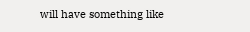will have something like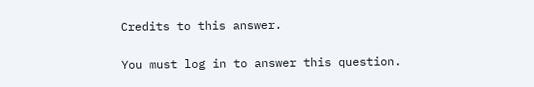Credits to this answer.

You must log in to answer this question.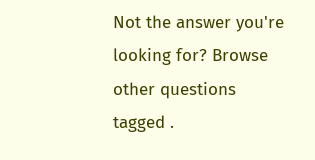Not the answer you're looking for? Browse other questions tagged .